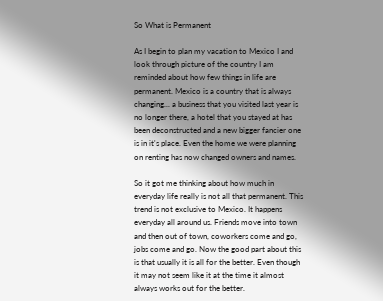So What is Permanent

As I begin to plan my vacation to Mexico I and look through picture of the country I am reminded about how few things in life are permanent. Mexico is a country that is always changing... a business that you visited last year is no longer there, a hotel that you stayed at has been deconstructed and a new bigger fancier one is in it's place. Even the home we were planning on renting has now changed owners and names.

So it got me thinking about how much in everyday life really is not all that permanent. This trend is not exclusive to Mexico. It happens everyday all around us. Friends move into town and then out of town, coworkers come and go, jobs come and go. Now the good part about this is that usually it is all for the better. Even though it may not seem like it at the time it almost always works out for the better.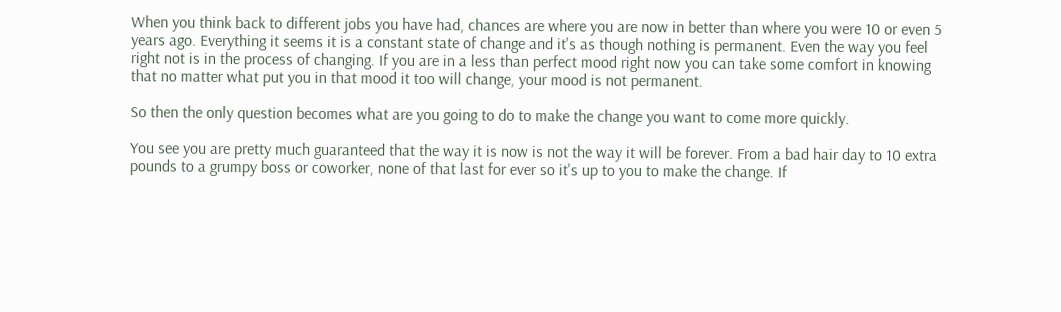When you think back to different jobs you have had, chances are where you are now in better than where you were 10 or even 5 years ago. Everything it seems it is a constant state of change and it's as though nothing is permanent. Even the way you feel right not is in the process of changing. If you are in a less than perfect mood right now you can take some comfort in knowing that no matter what put you in that mood it too will change, your mood is not permanent.

So then the only question becomes what are you going to do to make the change you want to come more quickly.

You see you are pretty much guaranteed that the way it is now is not the way it will be forever. From a bad hair day to 10 extra pounds to a grumpy boss or coworker, none of that last for ever so it's up to you to make the change. If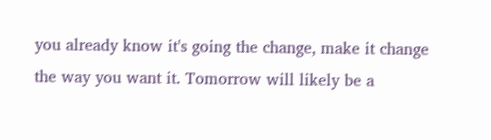you already know it's going the change, make it change the way you want it. Tomorrow will likely be a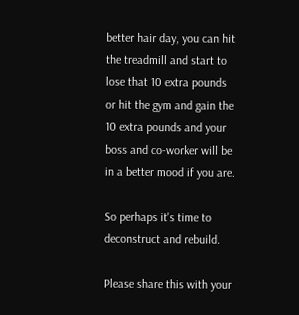better hair day, you can hit the treadmill and start to lose that 10 extra pounds or hit the gym and gain the 10 extra pounds and your boss and co-worker will be in a better mood if you are.

So perhaps it's time to deconstruct and rebuild.

Please share this with your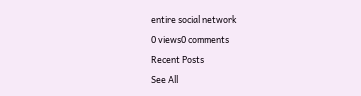entire social network

0 views0 comments

Recent Posts

See All